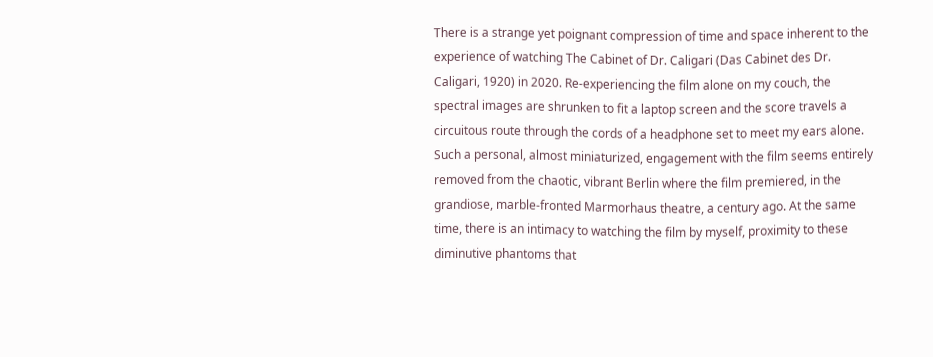There is a strange yet poignant compression of time and space inherent to the experience of watching The Cabinet of Dr. Caligari (Das Cabinet des Dr. Caligari, 1920) in 2020. Re-experiencing the film alone on my couch, the spectral images are shrunken to fit a laptop screen and the score travels a circuitous route through the cords of a headphone set to meet my ears alone. Such a personal, almost miniaturized, engagement with the film seems entirely removed from the chaotic, vibrant Berlin where the film premiered, in the grandiose, marble-fronted Marmorhaus theatre, a century ago. At the same time, there is an intimacy to watching the film by myself, proximity to these diminutive phantoms that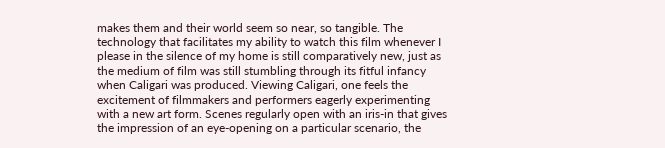makes them and their world seem so near, so tangible. The technology that facilitates my ability to watch this film whenever I please in the silence of my home is still comparatively new, just as the medium of film was still stumbling through its fitful infancy when Caligari was produced. Viewing Caligari, one feels the excitement of filmmakers and performers eagerly experimenting with a new art form. Scenes regularly open with an iris-in that gives the impression of an eye-opening on a particular scenario, the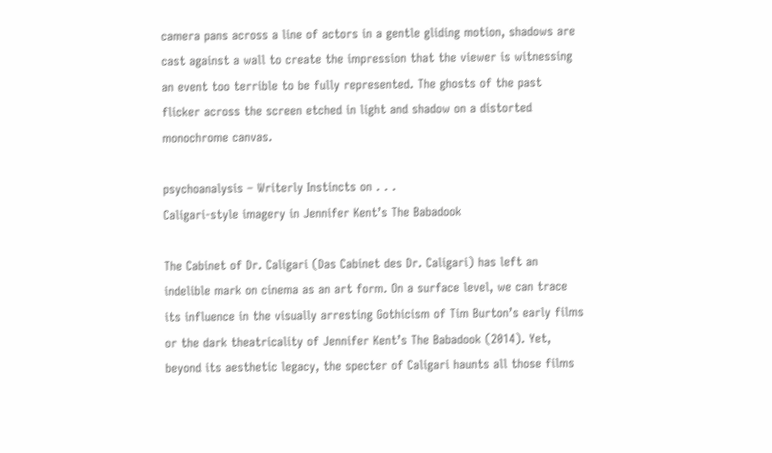camera pans across a line of actors in a gentle gliding motion, shadows are cast against a wall to create the impression that the viewer is witnessing an event too terrible to be fully represented. The ghosts of the past flicker across the screen etched in light and shadow on a distorted monochrome canvas.

psychoanalysis – Writerly Instincts on . . .
Caligari-style imagery in Jennifer Kent’s The Babadook

The Cabinet of Dr. Caligari (Das Cabinet des Dr. Caligari) has left an indelible mark on cinema as an art form. On a surface level, we can trace its influence in the visually arresting Gothicism of Tim Burton’s early films or the dark theatricality of Jennifer Kent’s The Babadook (2014). Yet, beyond its aesthetic legacy, the specter of Caligari haunts all those films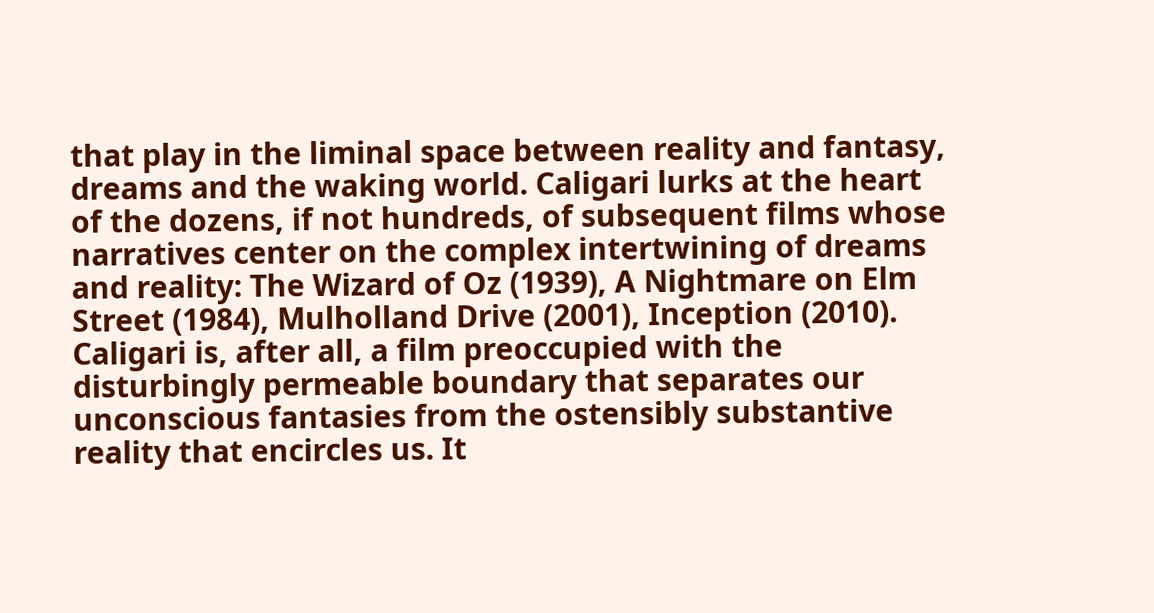that play in the liminal space between reality and fantasy, dreams and the waking world. Caligari lurks at the heart of the dozens, if not hundreds, of subsequent films whose narratives center on the complex intertwining of dreams and reality: The Wizard of Oz (1939), A Nightmare on Elm Street (1984), Mulholland Drive (2001), Inception (2010). Caligari is, after all, a film preoccupied with the disturbingly permeable boundary that separates our unconscious fantasies from the ostensibly substantive reality that encircles us. It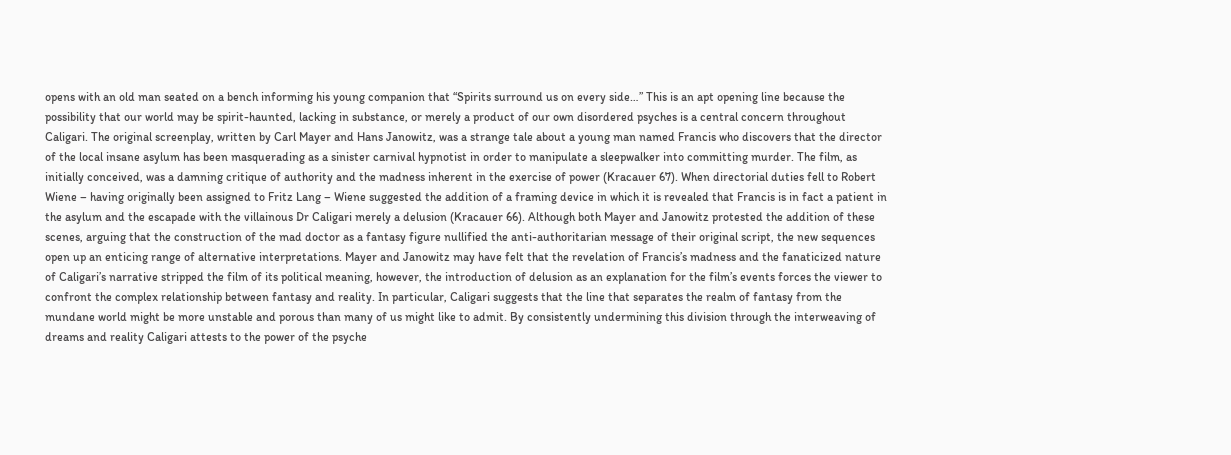opens with an old man seated on a bench informing his young companion that “Spirits surround us on every side…” This is an apt opening line because the possibility that our world may be spirit-haunted, lacking in substance, or merely a product of our own disordered psyches is a central concern throughout Caligari. The original screenplay, written by Carl Mayer and Hans Janowitz, was a strange tale about a young man named Francis who discovers that the director of the local insane asylum has been masquerading as a sinister carnival hypnotist in order to manipulate a sleepwalker into committing murder. The film, as initially conceived, was a damning critique of authority and the madness inherent in the exercise of power (Kracauer 67). When directorial duties fell to Robert Wiene – having originally been assigned to Fritz Lang – Wiene suggested the addition of a framing device in which it is revealed that Francis is in fact a patient in the asylum and the escapade with the villainous Dr Caligari merely a delusion (Kracauer 66). Although both Mayer and Janowitz protested the addition of these scenes, arguing that the construction of the mad doctor as a fantasy figure nullified the anti-authoritarian message of their original script, the new sequences open up an enticing range of alternative interpretations. Mayer and Janowitz may have felt that the revelation of Francis’s madness and the fanaticized nature of Caligari’s narrative stripped the film of its political meaning, however, the introduction of delusion as an explanation for the film’s events forces the viewer to confront the complex relationship between fantasy and reality. In particular, Caligari suggests that the line that separates the realm of fantasy from the mundane world might be more unstable and porous than many of us might like to admit. By consistently undermining this division through the interweaving of dreams and reality Caligari attests to the power of the psyche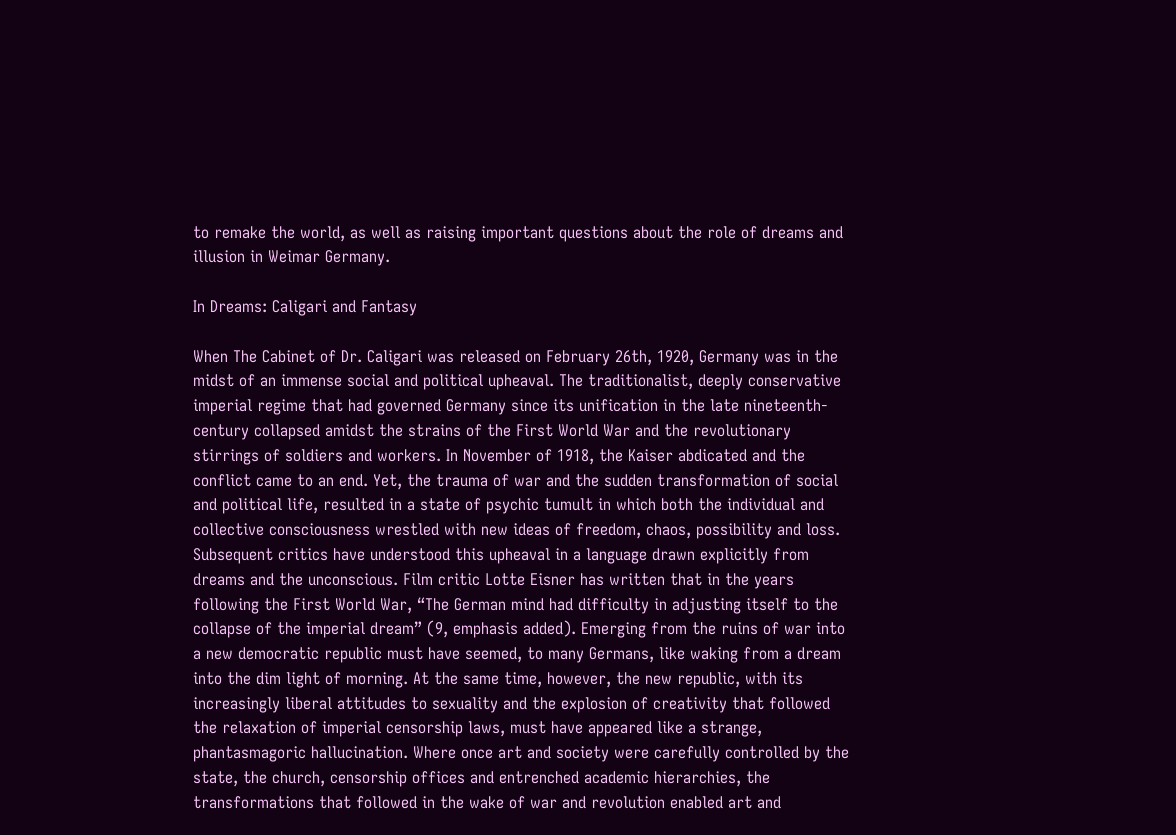to remake the world, as well as raising important questions about the role of dreams and illusion in Weimar Germany.

In Dreams: Caligari and Fantasy

When The Cabinet of Dr. Caligari was released on February 26th, 1920, Germany was in the midst of an immense social and political upheaval. The traditionalist, deeply conservative imperial regime that had governed Germany since its unification in the late nineteenth-century collapsed amidst the strains of the First World War and the revolutionary stirrings of soldiers and workers. In November of 1918, the Kaiser abdicated and the conflict came to an end. Yet, the trauma of war and the sudden transformation of social and political life, resulted in a state of psychic tumult in which both the individual and collective consciousness wrestled with new ideas of freedom, chaos, possibility and loss. Subsequent critics have understood this upheaval in a language drawn explicitly from dreams and the unconscious. Film critic Lotte Eisner has written that in the years following the First World War, “The German mind had difficulty in adjusting itself to the collapse of the imperial dream” (9, emphasis added). Emerging from the ruins of war into a new democratic republic must have seemed, to many Germans, like waking from a dream into the dim light of morning. At the same time, however, the new republic, with its increasingly liberal attitudes to sexuality and the explosion of creativity that followed the relaxation of imperial censorship laws, must have appeared like a strange, phantasmagoric hallucination. Where once art and society were carefully controlled by the state, the church, censorship offices and entrenched academic hierarchies, the transformations that followed in the wake of war and revolution enabled art and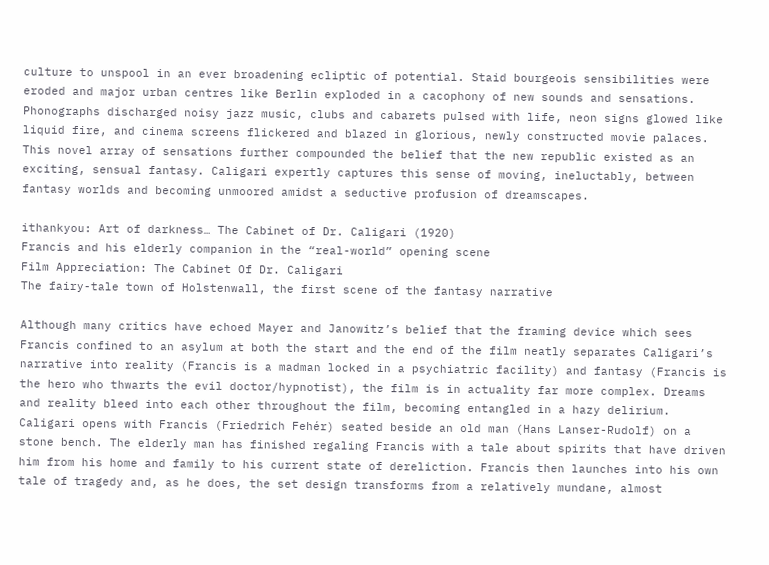culture to unspool in an ever broadening ecliptic of potential. Staid bourgeois sensibilities were eroded and major urban centres like Berlin exploded in a cacophony of new sounds and sensations. Phonographs discharged noisy jazz music, clubs and cabarets pulsed with life, neon signs glowed like liquid fire, and cinema screens flickered and blazed in glorious, newly constructed movie palaces. This novel array of sensations further compounded the belief that the new republic existed as an exciting, sensual fantasy. Caligari expertly captures this sense of moving, ineluctably, between fantasy worlds and becoming unmoored amidst a seductive profusion of dreamscapes.

ithankyou: Art of darkness… The Cabinet of Dr. Caligari (1920)
Francis and his elderly companion in the “real-world” opening scene
Film Appreciation: The Cabinet Of Dr. Caligari
The fairy-tale town of Holstenwall, the first scene of the fantasy narrative

Although many critics have echoed Mayer and Janowitz’s belief that the framing device which sees Francis confined to an asylum at both the start and the end of the film neatly separates Caligari’s narrative into reality (Francis is a madman locked in a psychiatric facility) and fantasy (Francis is the hero who thwarts the evil doctor/hypnotist), the film is in actuality far more complex. Dreams and reality bleed into each other throughout the film, becoming entangled in a hazy delirium. Caligari opens with Francis (Friedrich Fehér) seated beside an old man (Hans Lanser-Rudolf) on a stone bench. The elderly man has finished regaling Francis with a tale about spirits that have driven him from his home and family to his current state of dereliction. Francis then launches into his own tale of tragedy and, as he does, the set design transforms from a relatively mundane, almost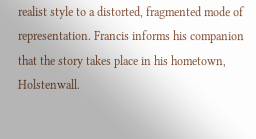realist style to a distorted, fragmented mode of representation. Francis informs his companion that the story takes place in his hometown, Holstenwall.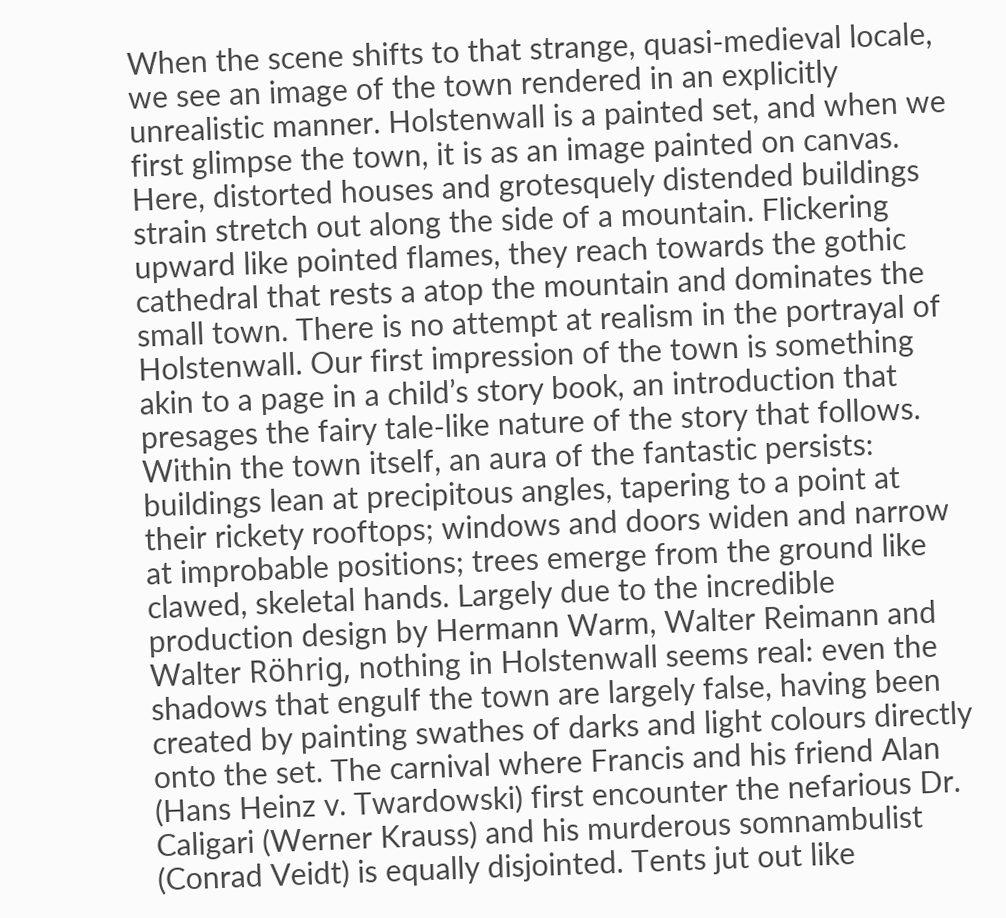When the scene shifts to that strange, quasi-medieval locale, we see an image of the town rendered in an explicitly unrealistic manner. Holstenwall is a painted set, and when we first glimpse the town, it is as an image painted on canvas. Here, distorted houses and grotesquely distended buildings strain stretch out along the side of a mountain. Flickering upward like pointed flames, they reach towards the gothic cathedral that rests a atop the mountain and dominates the small town. There is no attempt at realism in the portrayal of Holstenwall. Our first impression of the town is something akin to a page in a child’s story book, an introduction that presages the fairy tale-like nature of the story that follows. Within the town itself, an aura of the fantastic persists: buildings lean at precipitous angles, tapering to a point at their rickety rooftops; windows and doors widen and narrow at improbable positions; trees emerge from the ground like clawed, skeletal hands. Largely due to the incredible production design by Hermann Warm, Walter Reimann and Walter Röhrig, nothing in Holstenwall seems real: even the shadows that engulf the town are largely false, having been created by painting swathes of darks and light colours directly onto the set. The carnival where Francis and his friend Alan (Hans Heinz v. Twardowski) first encounter the nefarious Dr. Caligari (Werner Krauss) and his murderous somnambulist (Conrad Veidt) is equally disjointed. Tents jut out like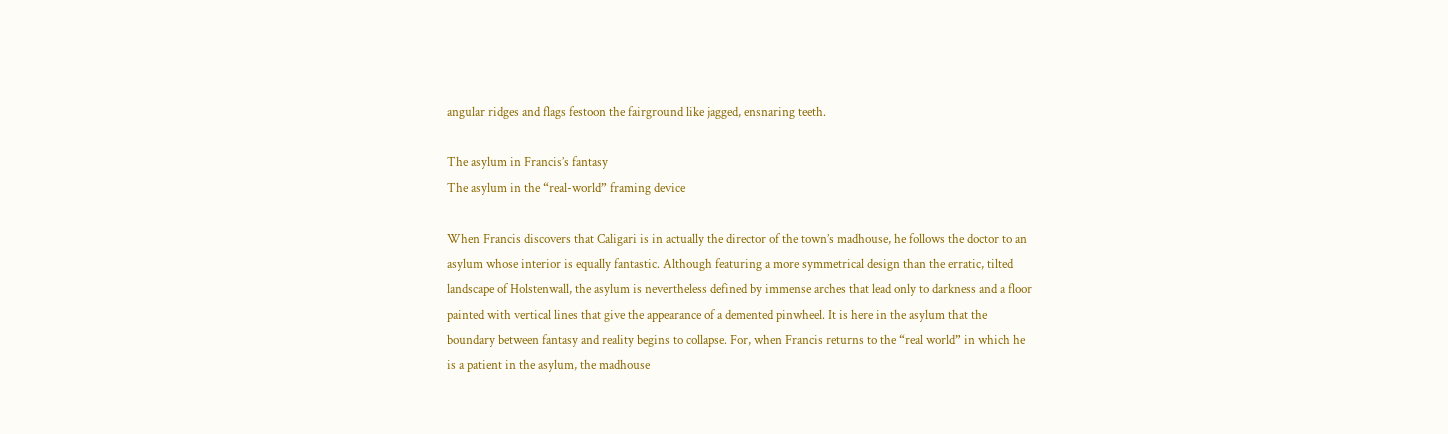angular ridges and flags festoon the fairground like jagged, ensnaring teeth.

The asylum in Francis’s fantasy
The asylum in the “real-world” framing device

When Francis discovers that Caligari is in actually the director of the town’s madhouse, he follows the doctor to an asylum whose interior is equally fantastic. Although featuring a more symmetrical design than the erratic, tilted landscape of Holstenwall, the asylum is nevertheless defined by immense arches that lead only to darkness and a floor painted with vertical lines that give the appearance of a demented pinwheel. It is here in the asylum that the boundary between fantasy and reality begins to collapse. For, when Francis returns to the “real world” in which he is a patient in the asylum, the madhouse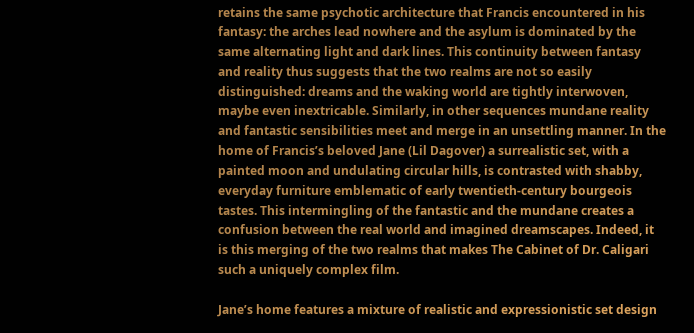retains the same psychotic architecture that Francis encountered in his fantasy: the arches lead nowhere and the asylum is dominated by the same alternating light and dark lines. This continuity between fantasy and reality thus suggests that the two realms are not so easily distinguished: dreams and the waking world are tightly interwoven, maybe even inextricable. Similarly, in other sequences mundane reality and fantastic sensibilities meet and merge in an unsettling manner. In the home of Francis’s beloved Jane (Lil Dagover) a surrealistic set, with a painted moon and undulating circular hills, is contrasted with shabby, everyday furniture emblematic of early twentieth-century bourgeois tastes. This intermingling of the fantastic and the mundane creates a confusion between the real world and imagined dreamscapes. Indeed, it is this merging of the two realms that makes The Cabinet of Dr. Caligari such a uniquely complex film.

Jane’s home features a mixture of realistic and expressionistic set design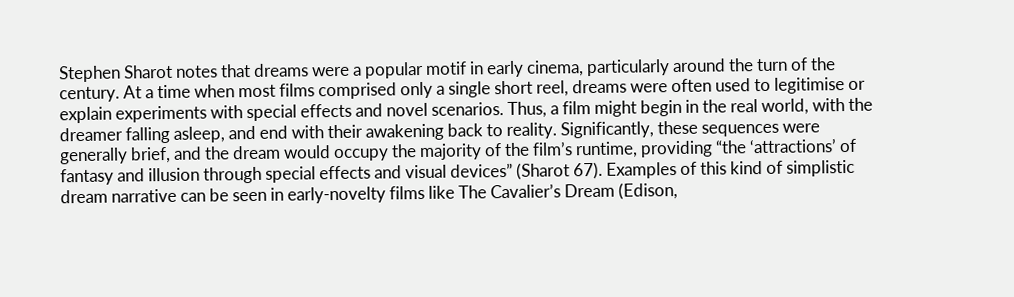Stephen Sharot notes that dreams were a popular motif in early cinema, particularly around the turn of the century. At a time when most films comprised only a single short reel, dreams were often used to legitimise or explain experiments with special effects and novel scenarios. Thus, a film might begin in the real world, with the dreamer falling asleep, and end with their awakening back to reality. Significantly, these sequences were generally brief, and the dream would occupy the majority of the film’s runtime, providing “the ‘attractions’ of fantasy and illusion through special effects and visual devices” (Sharot 67). Examples of this kind of simplistic dream narrative can be seen in early-novelty films like The Cavalier’s Dream (Edison,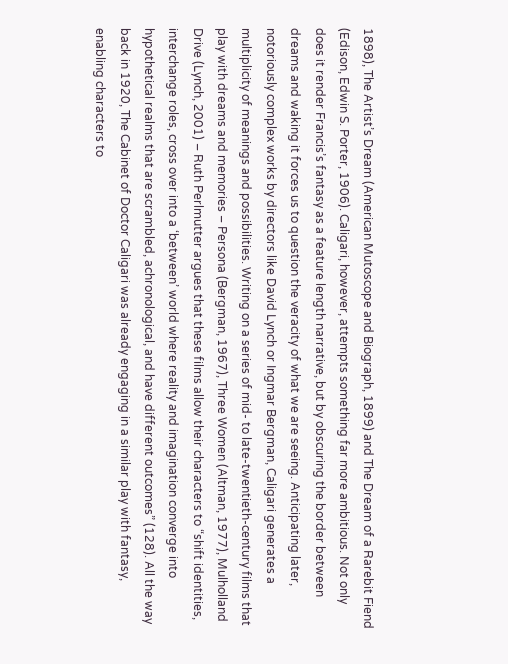1898), The Artist’s Dream (American Mutoscope and Biograph, 1899) and The Dream of a Rarebit Fiend (Edison, Edwin S. Porter, 1906). Caligari, however, attempts something far more ambitious. Not only does it render Francis’s fantasy as a feature length narrative, but by obscuring the border between dreams and waking it forces us to question the veracity of what we are seeing. Anticipating later, notoriously complex works by directors like David Lynch or Ingmar Bergman, Caligari generates a multiplicity of meanings and possibilities. Writing on a series of mid- to late-twentieth-century films that play with dreams and memories – Persona (Bergman, 1967), Three Women (Altman, 1977), Mulholland Drive (Lynch, 2001) – Ruth Perlmutter argues that these films allow their characters to “shift identities, interchange roles, cross over into a ‘between’ world where reality and imagination converge into hypothetical realms that are scrambled, achronological, and have different outcomes” (128). All the way back in 1920, The Cabinet of Doctor Caligari was already engaging in a similar play with fantasy, enabling characters to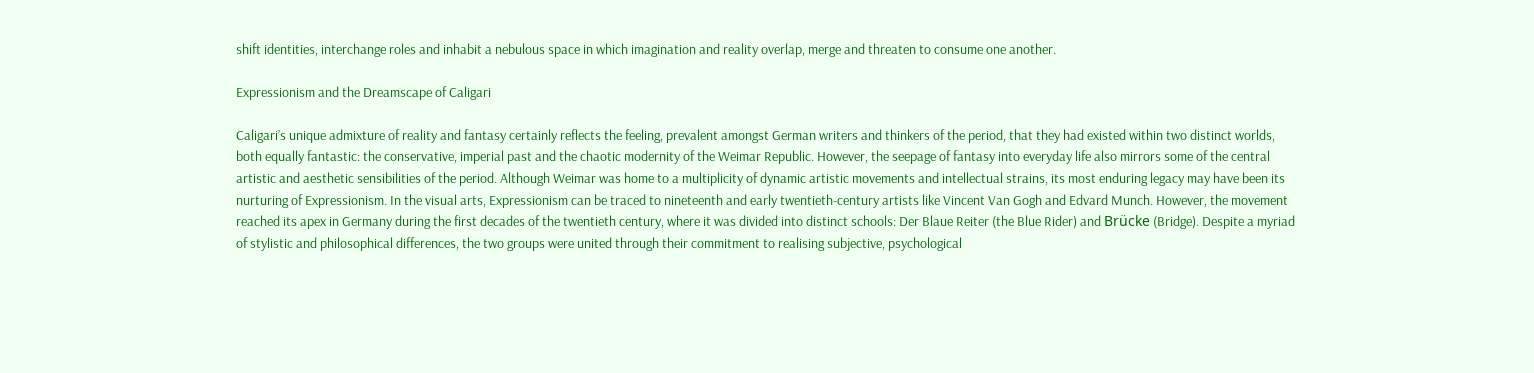shift identities, interchange roles and inhabit a nebulous space in which imagination and reality overlap, merge and threaten to consume one another.

Expressionism and the Dreamscape of Caligari

Caligari’s unique admixture of reality and fantasy certainly reflects the feeling, prevalent amongst German writers and thinkers of the period, that they had existed within two distinct worlds, both equally fantastic: the conservative, imperial past and the chaotic modernity of the Weimar Republic. However, the seepage of fantasy into everyday life also mirrors some of the central artistic and aesthetic sensibilities of the period. Although Weimar was home to a multiplicity of dynamic artistic movements and intellectual strains, its most enduring legacy may have been its nurturing of Expressionism. In the visual arts, Expressionism can be traced to nineteenth and early twentieth-century artists like Vincent Van Gogh and Edvard Munch. However, the movement reached its apex in Germany during the first decades of the twentieth century, where it was divided into distinct schools: Der Blaue Reiter (the Blue Rider) and Brücke (Bridge). Despite a myriad of stylistic and philosophical differences, the two groups were united through their commitment to realising subjective, psychological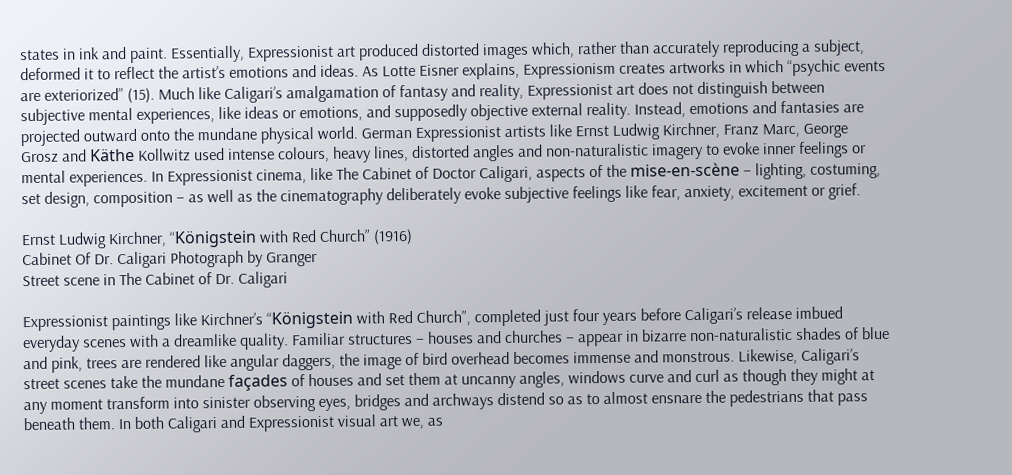states in ink and paint. Essentially, Expressionist art produced distorted images which, rather than accurately reproducing a subject, deformed it to reflect the artist’s emotions and ideas. As Lotte Eisner explains, Expressionism creates artworks in which “psychic events are exteriorized” (15). Much like Caligari’s amalgamation of fantasy and reality, Expressionist art does not distinguish between subjective mental experiences, like ideas or emotions, and supposedly objective external reality. Instead, emotions and fantasies are projected outward onto the mundane physical world. German Expressionist artists like Ernst Ludwig Kirchner, Franz Marc, George Grosz and Käthe Kollwitz used intense colours, heavy lines, distorted angles and non-naturalistic imagery to evoke inner feelings or mental experiences. In Expressionist cinema, like The Cabinet of Doctor Caligari, aspects of the mise-en-scène – lighting, costuming, set design, composition – as well as the cinematography deliberately evoke subjective feelings like fear, anxiety, excitement or grief.

Ernst Ludwig Kirchner, “Königstein with Red Church” (1916)
Cabinet Of Dr. Caligari Photograph by Granger
Street scene in The Cabinet of Dr. Caligari

Expressionist paintings like Kirchner’s “Königstein with Red Church”, completed just four years before Caligari’s release imbued everyday scenes with a dreamlike quality. Familiar structures – houses and churches – appear in bizarre non-naturalistic shades of blue and pink, trees are rendered like angular daggers, the image of bird overhead becomes immense and monstrous. Likewise, Caligari’s street scenes take the mundane façades of houses and set them at uncanny angles, windows curve and curl as though they might at any moment transform into sinister observing eyes, bridges and archways distend so as to almost ensnare the pedestrians that pass beneath them. In both Caligari and Expressionist visual art we, as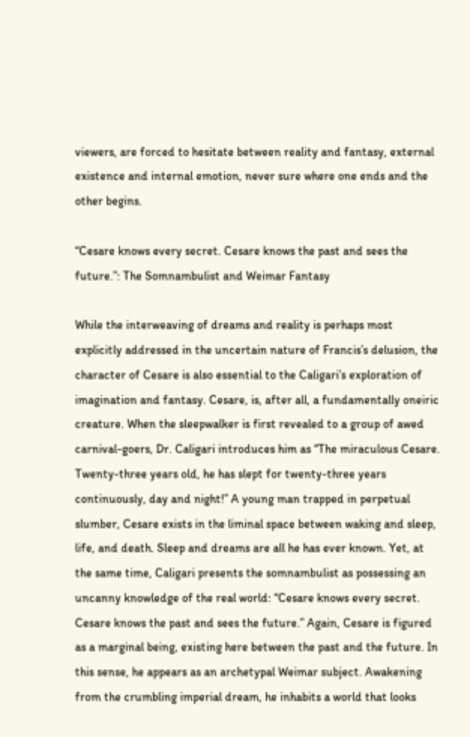viewers, are forced to hesitate between reality and fantasy, external existence and internal emotion, never sure where one ends and the other begins.

“Cesare knows every secret. Cesare knows the past and sees the future.”: The Somnambulist and Weimar Fantasy

While the interweaving of dreams and reality is perhaps most explicitly addressed in the uncertain nature of Francis’s delusion, the character of Cesare is also essential to the Caligari’s exploration of imagination and fantasy. Cesare, is, after all, a fundamentally oneiric creature. When the sleepwalker is first revealed to a group of awed carnival-goers, Dr. Caligari introduces him as “The miraculous Cesare. Twenty-three years old, he has slept for twenty-three years continuously, day and night!” A young man trapped in perpetual slumber, Cesare exists in the liminal space between waking and sleep, life, and death. Sleep and dreams are all he has ever known. Yet, at the same time, Caligari presents the somnambulist as possessing an uncanny knowledge of the real world: “Cesare knows every secret. Cesare knows the past and sees the future.” Again, Cesare is figured as a marginal being, existing here between the past and the future. In this sense, he appears as an archetypal Weimar subject. Awakening from the crumbling imperial dream, he inhabits a world that looks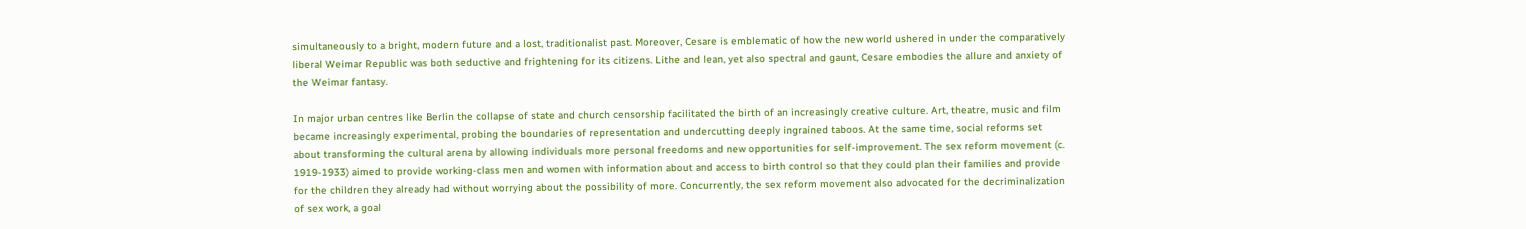simultaneously to a bright, modern future and a lost, traditionalist past. Moreover, Cesare is emblematic of how the new world ushered in under the comparatively liberal Weimar Republic was both seductive and frightening for its citizens. Lithe and lean, yet also spectral and gaunt, Cesare embodies the allure and anxiety of the Weimar fantasy.

In major urban centres like Berlin the collapse of state and church censorship facilitated the birth of an increasingly creative culture. Art, theatre, music and film became increasingly experimental, probing the boundaries of representation and undercutting deeply ingrained taboos. At the same time, social reforms set about transforming the cultural arena by allowing individuals more personal freedoms and new opportunities for self-improvement. The sex reform movement (c. 1919-1933) aimed to provide working-class men and women with information about and access to birth control so that they could plan their families and provide for the children they already had without worrying about the possibility of more. Concurrently, the sex reform movement also advocated for the decriminalization of sex work, a goal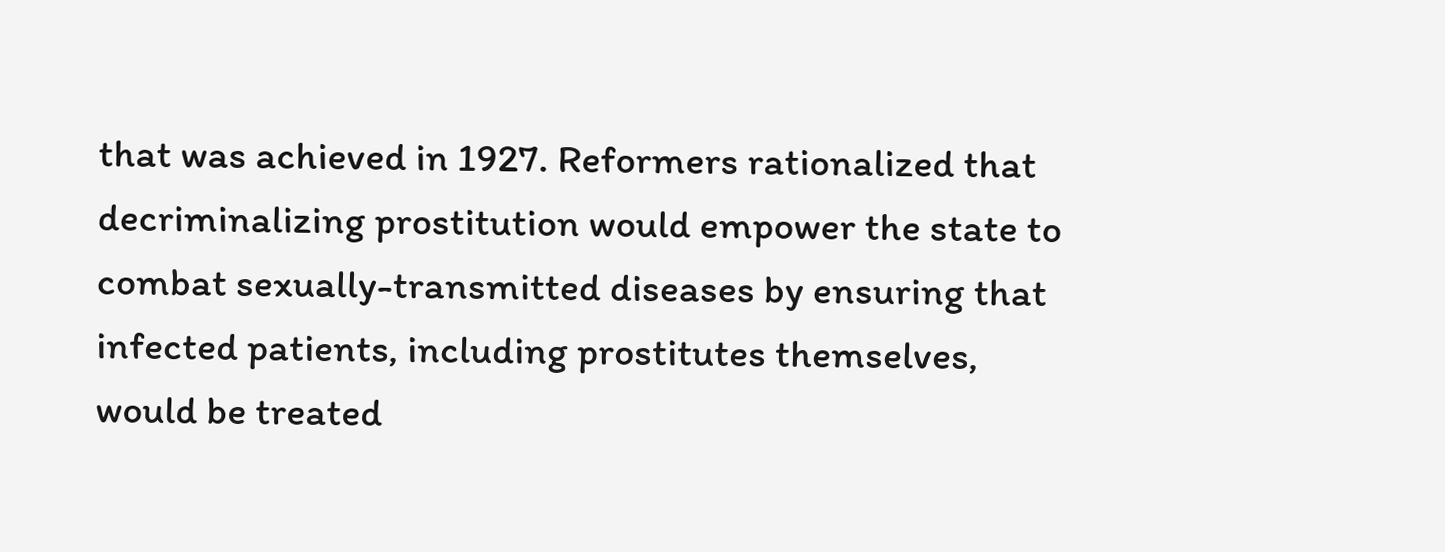that was achieved in 1927. Reformers rationalized that decriminalizing prostitution would empower the state to combat sexually-transmitted diseases by ensuring that infected patients, including prostitutes themselves, would be treated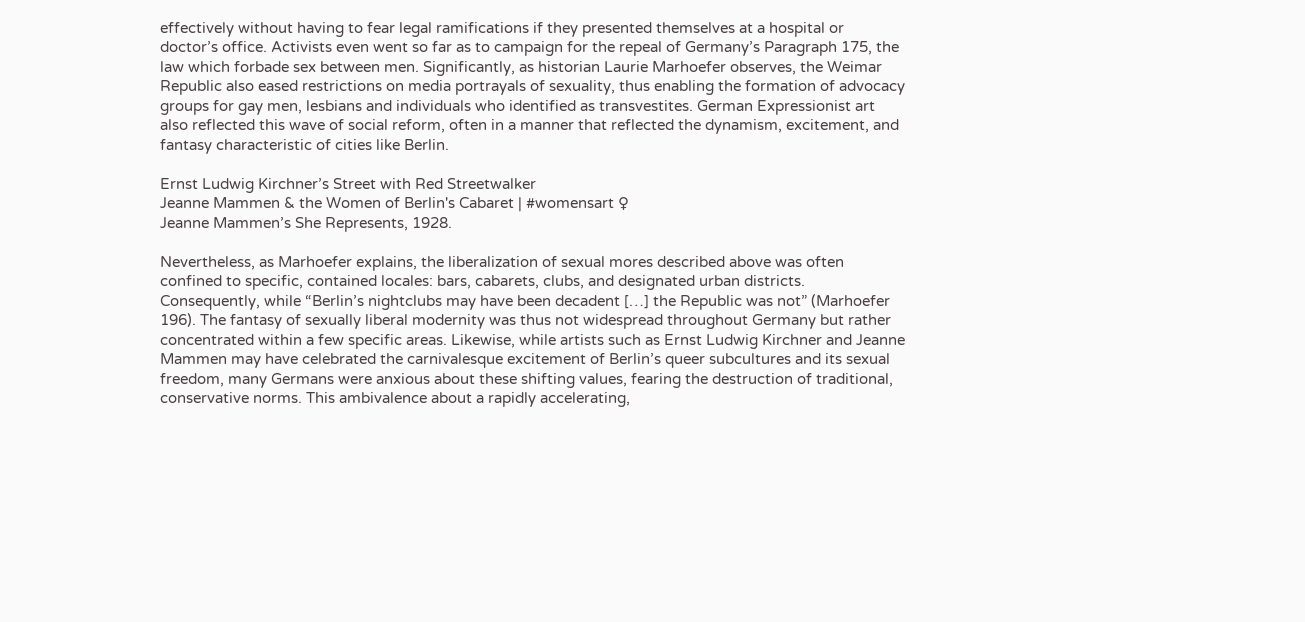effectively without having to fear legal ramifications if they presented themselves at a hospital or doctor’s office. Activists even went so far as to campaign for the repeal of Germany’s Paragraph 175, the law which forbade sex between men. Significantly, as historian Laurie Marhoefer observes, the Weimar Republic also eased restrictions on media portrayals of sexuality, thus enabling the formation of advocacy groups for gay men, lesbians and individuals who identified as transvestites. German Expressionist art also reflected this wave of social reform, often in a manner that reflected the dynamism, excitement, and fantasy characteristic of cities like Berlin.

Ernst Ludwig Kirchner’s Street with Red Streetwalker
Jeanne Mammen & the Women of Berlin's Cabaret | #womensart ♀
Jeanne Mammen’s She Represents, 1928.

Nevertheless, as Marhoefer explains, the liberalization of sexual mores described above was often confined to specific, contained locales: bars, cabarets, clubs, and designated urban districts. Consequently, while “Berlin’s nightclubs may have been decadent […] the Republic was not” (Marhoefer 196). The fantasy of sexually liberal modernity was thus not widespread throughout Germany but rather concentrated within a few specific areas. Likewise, while artists such as Ernst Ludwig Kirchner and Jeanne Mammen may have celebrated the carnivalesque excitement of Berlin’s queer subcultures and its sexual freedom, many Germans were anxious about these shifting values, fearing the destruction of traditional, conservative norms. This ambivalence about a rapidly accelerating,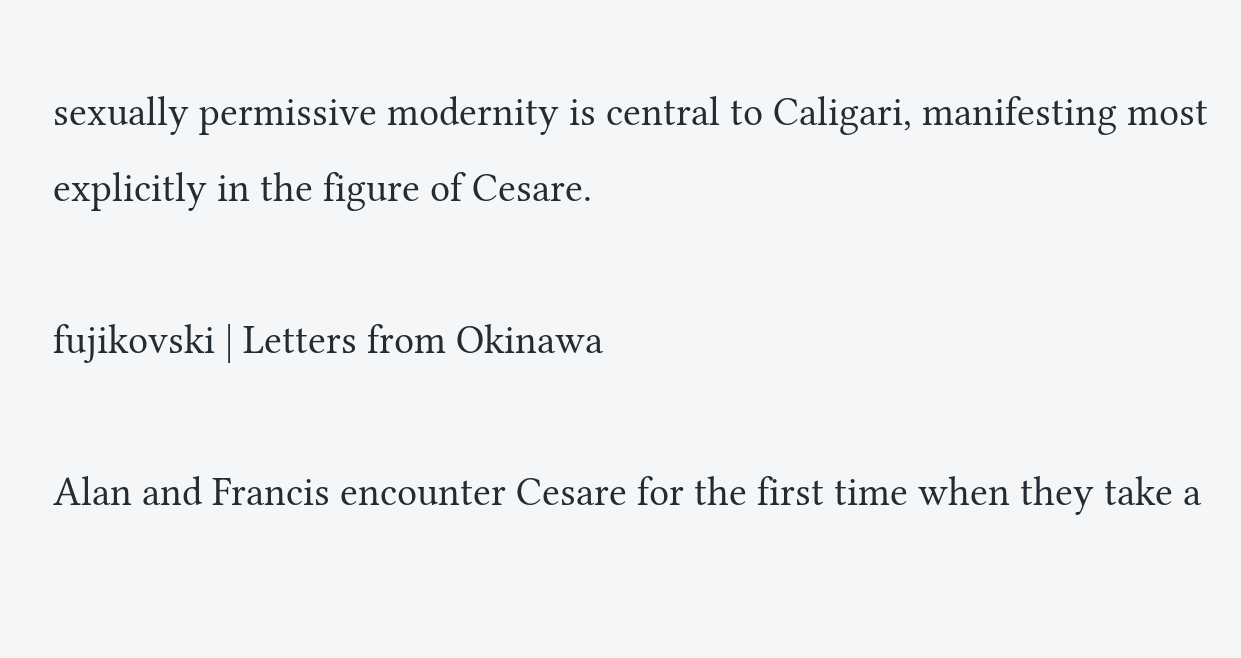sexually permissive modernity is central to Caligari, manifesting most explicitly in the figure of Cesare.

fujikovski | Letters from Okinawa

Alan and Francis encounter Cesare for the first time when they take a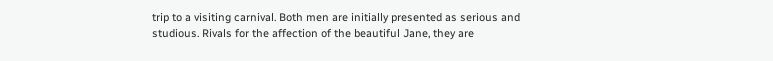trip to a visiting carnival. Both men are initially presented as serious and studious. Rivals for the affection of the beautiful Jane, they are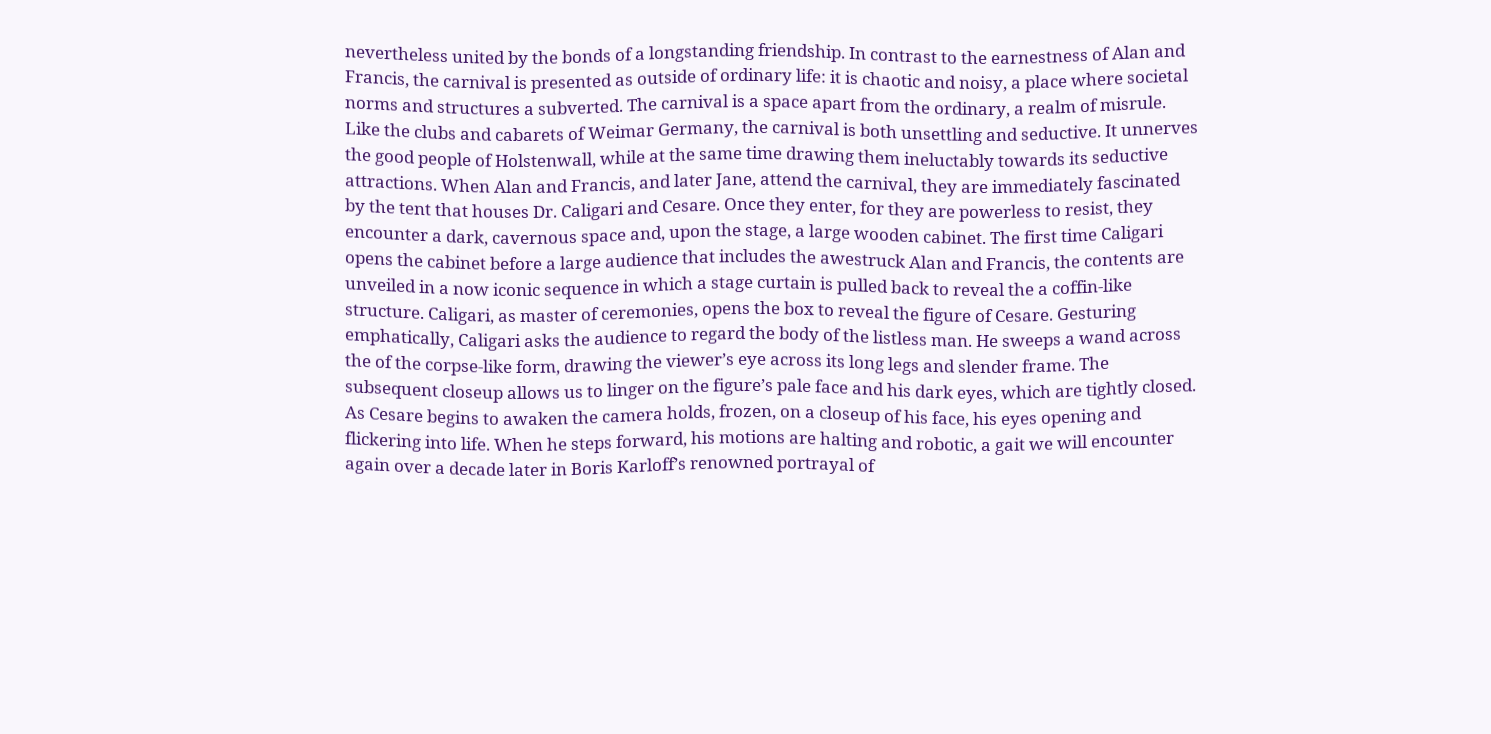nevertheless united by the bonds of a longstanding friendship. In contrast to the earnestness of Alan and Francis, the carnival is presented as outside of ordinary life: it is chaotic and noisy, a place where societal norms and structures a subverted. The carnival is a space apart from the ordinary, a realm of misrule. Like the clubs and cabarets of Weimar Germany, the carnival is both unsettling and seductive. It unnerves the good people of Holstenwall, while at the same time drawing them ineluctably towards its seductive attractions. When Alan and Francis, and later Jane, attend the carnival, they are immediately fascinated by the tent that houses Dr. Caligari and Cesare. Once they enter, for they are powerless to resist, they encounter a dark, cavernous space and, upon the stage, a large wooden cabinet. The first time Caligari opens the cabinet before a large audience that includes the awestruck Alan and Francis, the contents are unveiled in a now iconic sequence in which a stage curtain is pulled back to reveal the a coffin-like structure. Caligari, as master of ceremonies, opens the box to reveal the figure of Cesare. Gesturing emphatically, Caligari asks the audience to regard the body of the listless man. He sweeps a wand across the of the corpse-like form, drawing the viewer’s eye across its long legs and slender frame. The subsequent closeup allows us to linger on the figure’s pale face and his dark eyes, which are tightly closed. As Cesare begins to awaken the camera holds, frozen, on a closeup of his face, his eyes opening and flickering into life. When he steps forward, his motions are halting and robotic, a gait we will encounter again over a decade later in Boris Karloff’s renowned portrayal of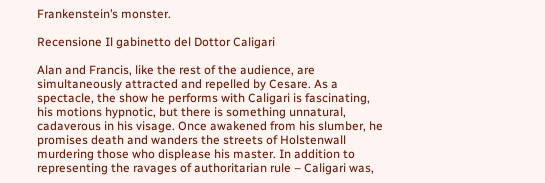Frankenstein’s monster.

Recensione Il gabinetto del Dottor Caligari

Alan and Francis, like the rest of the audience, are simultaneously attracted and repelled by Cesare. As a spectacle, the show he performs with Caligari is fascinating, his motions hypnotic, but there is something unnatural, cadaverous in his visage. Once awakened from his slumber, he promises death and wanders the streets of Holstenwall murdering those who displease his master. In addition to representing the ravages of authoritarian rule – Caligari was,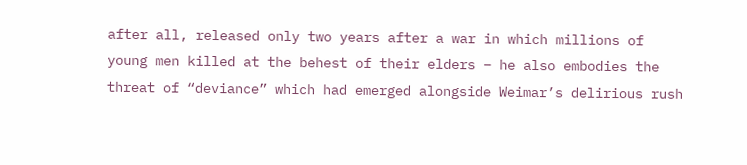after all, released only two years after a war in which millions of young men killed at the behest of their elders – he also embodies the threat of “deviance” which had emerged alongside Weimar’s delirious rush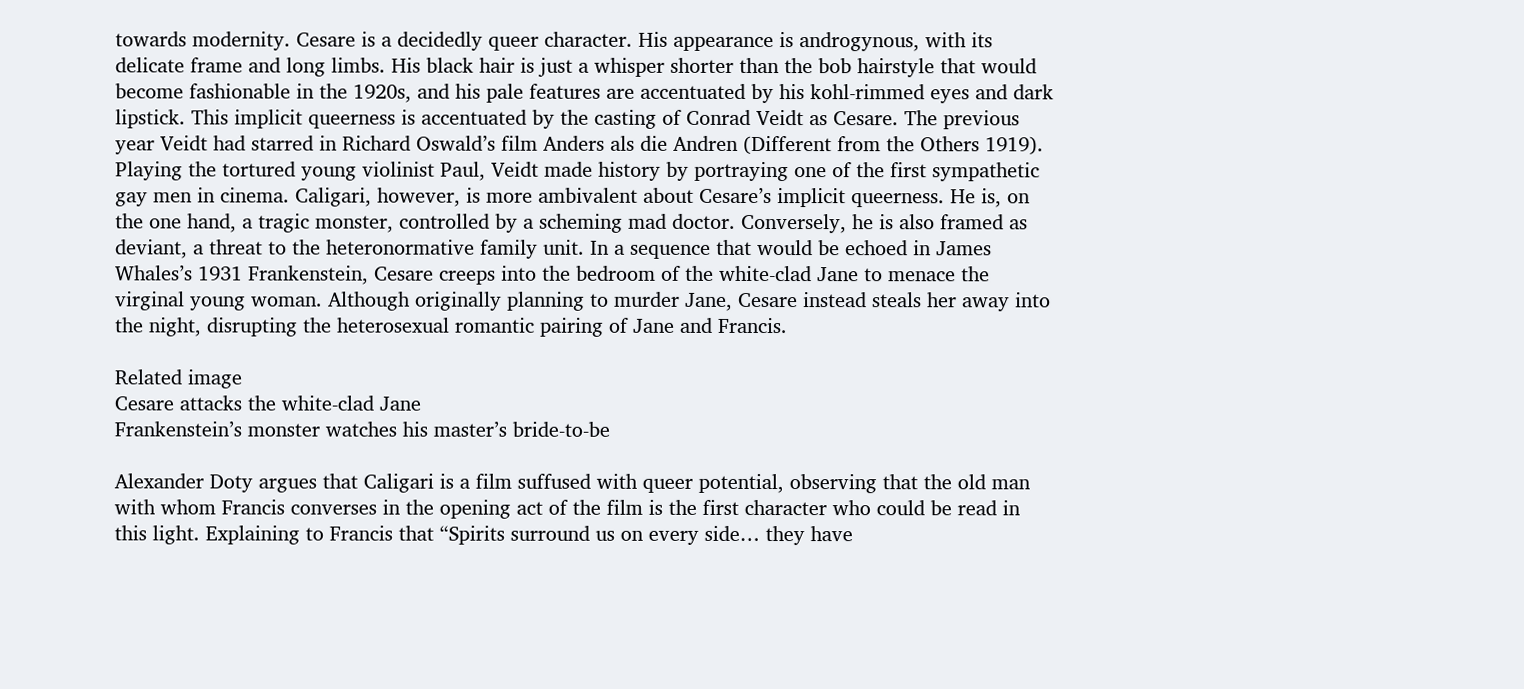towards modernity. Cesare is a decidedly queer character. His appearance is androgynous, with its delicate frame and long limbs. His black hair is just a whisper shorter than the bob hairstyle that would become fashionable in the 1920s, and his pale features are accentuated by his kohl-rimmed eyes and dark lipstick. This implicit queerness is accentuated by the casting of Conrad Veidt as Cesare. The previous year Veidt had starred in Richard Oswald’s film Anders als die Andren (Different from the Others 1919). Playing the tortured young violinist Paul, Veidt made history by portraying one of the first sympathetic gay men in cinema. Caligari, however, is more ambivalent about Cesare’s implicit queerness. He is, on the one hand, a tragic monster, controlled by a scheming mad doctor. Conversely, he is also framed as deviant, a threat to the heteronormative family unit. In a sequence that would be echoed in James Whales’s 1931 Frankenstein, Cesare creeps into the bedroom of the white-clad Jane to menace the virginal young woman. Although originally planning to murder Jane, Cesare instead steals her away into the night, disrupting the heterosexual romantic pairing of Jane and Francis.

Related image
Cesare attacks the white-clad Jane
Frankenstein’s monster watches his master’s bride-to-be

Alexander Doty argues that Caligari is a film suffused with queer potential, observing that the old man with whom Francis converses in the opening act of the film is the first character who could be read in this light. Explaining to Francis that “Spirits surround us on every side… they have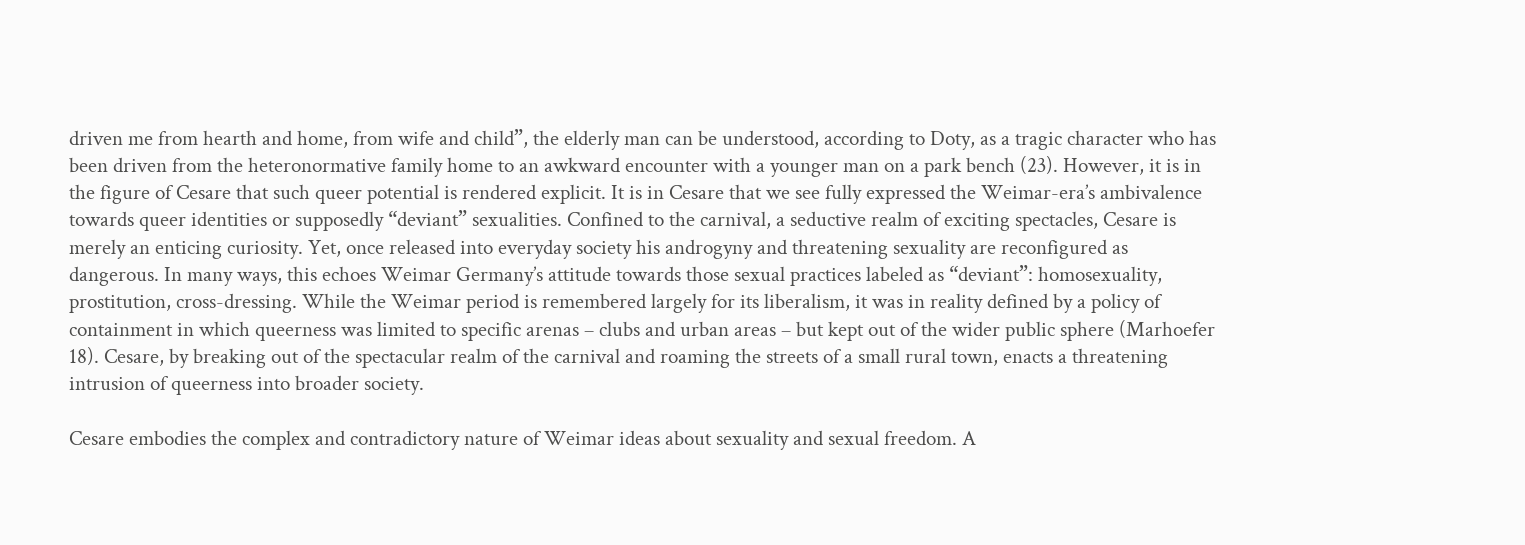driven me from hearth and home, from wife and child”, the elderly man can be understood, according to Doty, as a tragic character who has been driven from the heteronormative family home to an awkward encounter with a younger man on a park bench (23). However, it is in the figure of Cesare that such queer potential is rendered explicit. It is in Cesare that we see fully expressed the Weimar-era’s ambivalence towards queer identities or supposedly “deviant” sexualities. Confined to the carnival, a seductive realm of exciting spectacles, Cesare is merely an enticing curiosity. Yet, once released into everyday society his androgyny and threatening sexuality are reconfigured as dangerous. In many ways, this echoes Weimar Germany’s attitude towards those sexual practices labeled as “deviant”: homosexuality, prostitution, cross-dressing. While the Weimar period is remembered largely for its liberalism, it was in reality defined by a policy of containment in which queerness was limited to specific arenas – clubs and urban areas – but kept out of the wider public sphere (Marhoefer 18). Cesare, by breaking out of the spectacular realm of the carnival and roaming the streets of a small rural town, enacts a threatening intrusion of queerness into broader society.

Cesare embodies the complex and contradictory nature of Weimar ideas about sexuality and sexual freedom. A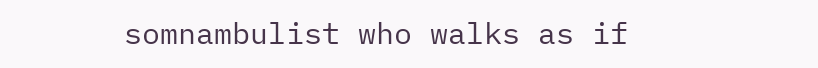somnambulist who walks as if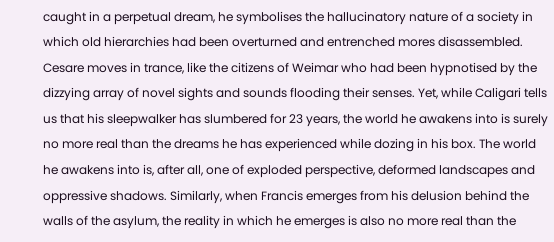caught in a perpetual dream, he symbolises the hallucinatory nature of a society in which old hierarchies had been overturned and entrenched mores disassembled. Cesare moves in trance, like the citizens of Weimar who had been hypnotised by the dizzying array of novel sights and sounds flooding their senses. Yet, while Caligari tells us that his sleepwalker has slumbered for 23 years, the world he awakens into is surely no more real than the dreams he has experienced while dozing in his box. The world he awakens into is, after all, one of exploded perspective, deformed landscapes and oppressive shadows. Similarly, when Francis emerges from his delusion behind the walls of the asylum, the reality in which he emerges is also no more real than the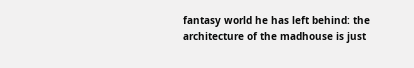fantasy world he has left behind: the architecture of the madhouse is just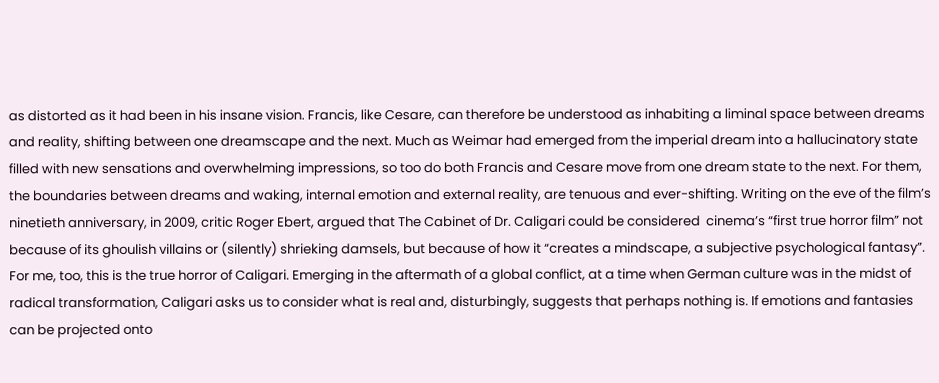as distorted as it had been in his insane vision. Francis, like Cesare, can therefore be understood as inhabiting a liminal space between dreams and reality, shifting between one dreamscape and the next. Much as Weimar had emerged from the imperial dream into a hallucinatory state filled with new sensations and overwhelming impressions, so too do both Francis and Cesare move from one dream state to the next. For them, the boundaries between dreams and waking, internal emotion and external reality, are tenuous and ever-shifting. Writing on the eve of the film’s ninetieth anniversary, in 2009, critic Roger Ebert, argued that The Cabinet of Dr. Caligari could be considered  cinema’s “first true horror film” not because of its ghoulish villains or (silently) shrieking damsels, but because of how it “creates a mindscape, a subjective psychological fantasy”. For me, too, this is the true horror of Caligari. Emerging in the aftermath of a global conflict, at a time when German culture was in the midst of radical transformation, Caligari asks us to consider what is real and, disturbingly, suggests that perhaps nothing is. If emotions and fantasies can be projected onto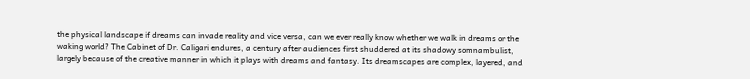the physical landscape if dreams can invade reality and vice versa, can we ever really know whether we walk in dreams or the waking world? The Cabinet of Dr. Caligari endures, a century after audiences first shuddered at its shadowy somnambulist, largely because of the creative manner in which it plays with dreams and fantasy. Its dreamscapes are complex, layered, and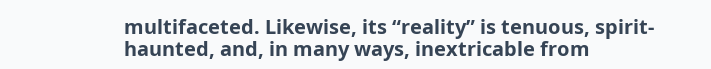multifaceted. Likewise, its “reality” is tenuous, spirit-haunted, and, in many ways, inextricable from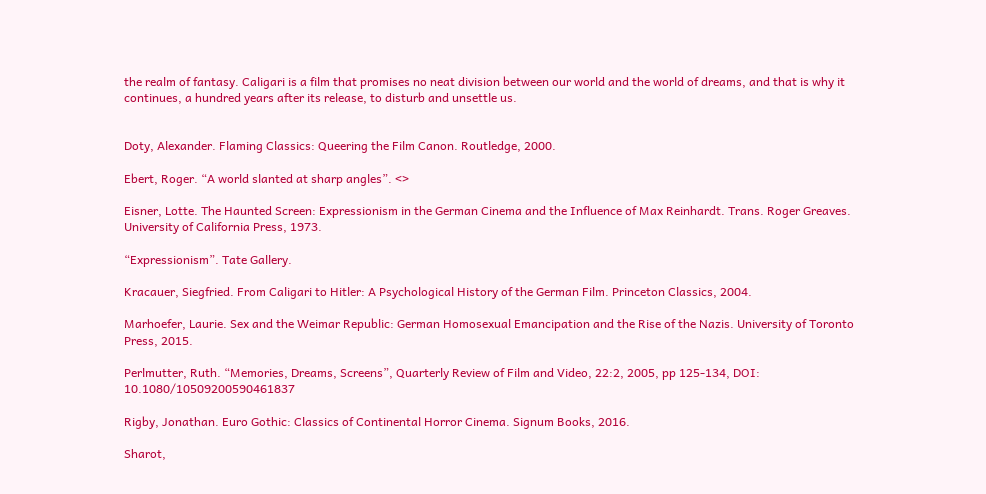the realm of fantasy. Caligari is a film that promises no neat division between our world and the world of dreams, and that is why it continues, a hundred years after its release, to disturb and unsettle us.


Doty, Alexander. Flaming Classics: Queering the Film Canon. Routledge, 2000.

Ebert, Roger. “A world slanted at sharp angles”. <>

Eisner, Lotte. The Haunted Screen: Expressionism in the German Cinema and the Influence of Max Reinhardt. Trans. Roger Greaves. University of California Press, 1973.

“Expressionism”. Tate Gallery.

Kracauer, Siegfried. From Caligari to Hitler: A Psychological History of the German Film. Princeton Classics, 2004.

Marhoefer, Laurie. Sex and the Weimar Republic: German Homosexual Emancipation and the Rise of the Nazis. University of Toronto Press, 2015.

Perlmutter, Ruth. “Memories, Dreams, Screens”, Quarterly Review of Film and Video, 22:2, 2005, pp 125-134, DOI: 10.1080/10509200590461837

Rigby, Jonathan. Euro Gothic: Classics of Continental Horror Cinema. Signum Books, 2016.

Sharot,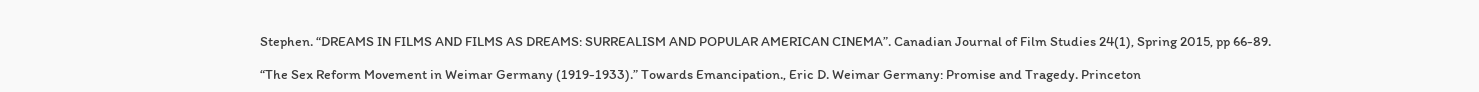Stephen. “DREAMS IN FILMS AND FILMS AS DREAMS: SURREALISM AND POPULAR AMERICAN CINEMA”. Canadian Journal of Film Studies 24(1), Spring 2015, pp 66-89.

“The Sex Reform Movement in Weimar Germany (1919-1933).” Towards Emancipation., Eric D. Weimar Germany: Promise and Tragedy. Princeton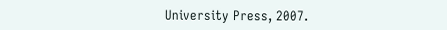University Press, 2007.